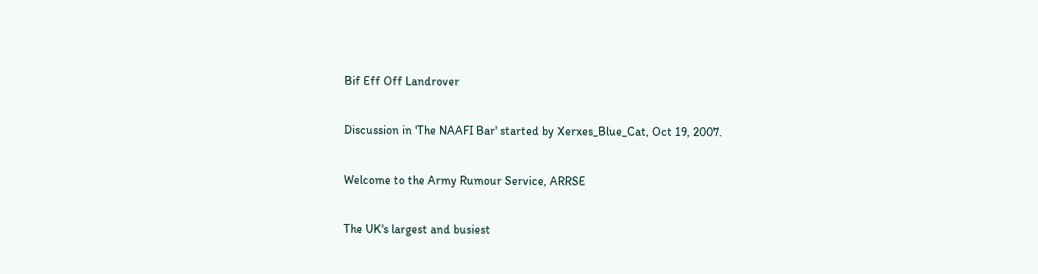Bif Eff Off Landrover

Discussion in 'The NAAFI Bar' started by Xerxes_Blue_Cat, Oct 19, 2007.

Welcome to the Army Rumour Service, ARRSE

The UK's largest and busiest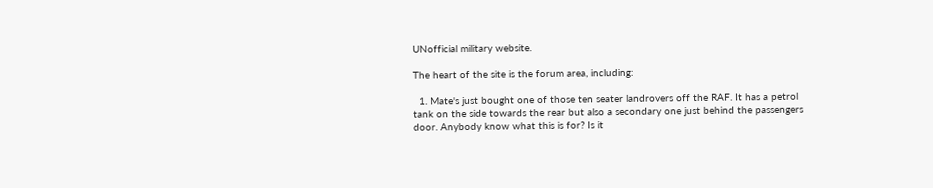UNofficial military website.

The heart of the site is the forum area, including:

  1. Mate's just bought one of those ten seater landrovers off the RAF. It has a petrol tank on the side towards the rear but also a secondary one just behind the passengers door. Anybody know what this is for? Is it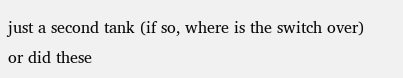just a second tank (if so, where is the switch over) or did these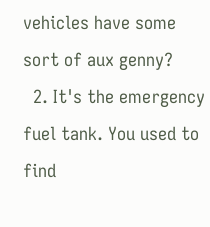vehicles have some sort of aux genny?
  2. It's the emergency fuel tank. You used to find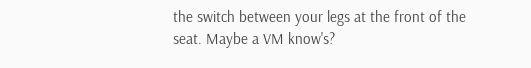the switch between your legs at the front of the seat. Maybe a VM know's?